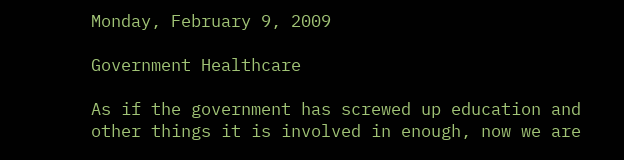Monday, February 9, 2009

Government Healthcare

As if the government has screwed up education and other things it is involved in enough, now we are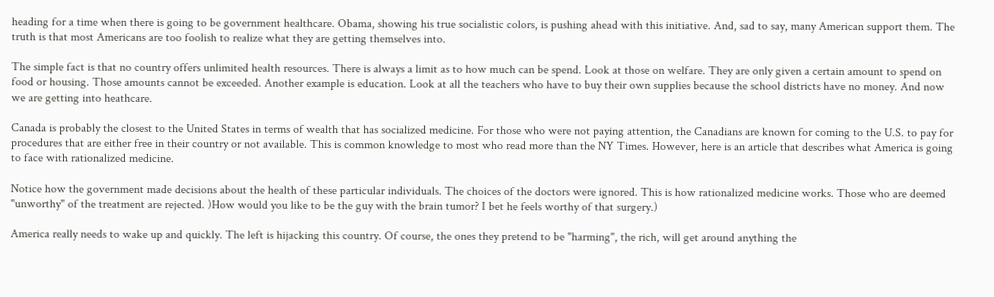heading for a time when there is going to be government healthcare. Obama, showing his true socialistic colors, is pushing ahead with this initiative. And, sad to say, many American support them. The truth is that most Americans are too foolish to realize what they are getting themselves into.

The simple fact is that no country offers unlimited health resources. There is always a limit as to how much can be spend. Look at those on welfare. They are only given a certain amount to spend on food or housing. Those amounts cannot be exceeded. Another example is education. Look at all the teachers who have to buy their own supplies because the school districts have no money. And now we are getting into heathcare.

Canada is probably the closest to the United States in terms of wealth that has socialized medicine. For those who were not paying attention, the Canadians are known for coming to the U.S. to pay for procedures that are either free in their country or not available. This is common knowledge to most who read more than the NY Times. However, here is an article that describes what America is going to face with rationalized medicine.

Notice how the government made decisions about the health of these particular individuals. The choices of the doctors were ignored. This is how rationalized medicine works. Those who are deemed "unworthy" of the treatment are rejected. )How would you like to be the guy with the brain tumor? I bet he feels worthy of that surgery.)

America really needs to wake up and quickly. The left is hijacking this country. Of course, the ones they pretend to be "harming", the rich, will get around anything the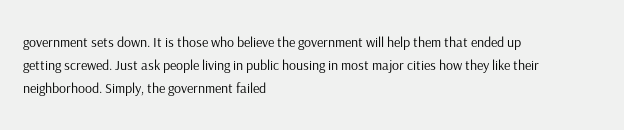government sets down. It is those who believe the government will help them that ended up getting screwed. Just ask people living in public housing in most major cities how they like their neighborhood. Simply, the government failed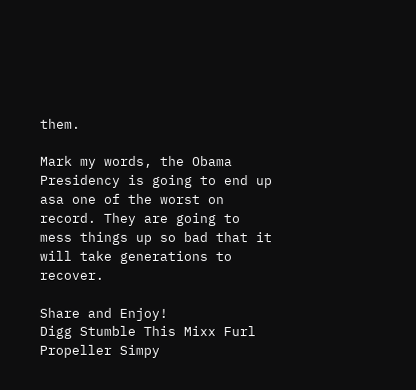them.

Mark my words, the Obama Presidency is going to end up asa one of the worst on record. They are going to mess things up so bad that it will take generations to recover.

Share and Enjoy!
Digg Stumble This Mixx Furl Propeller Simpy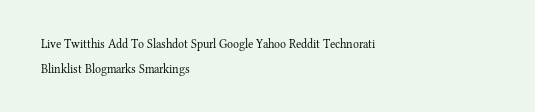Live Twitthis Add To Slashdot Spurl Google Yahoo Reddit Technorati Blinklist Blogmarks Smarkings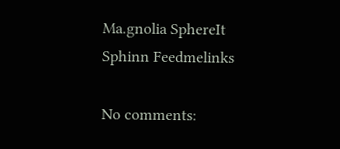Ma.gnolia SphereIt Sphinn Feedmelinks

No comments: